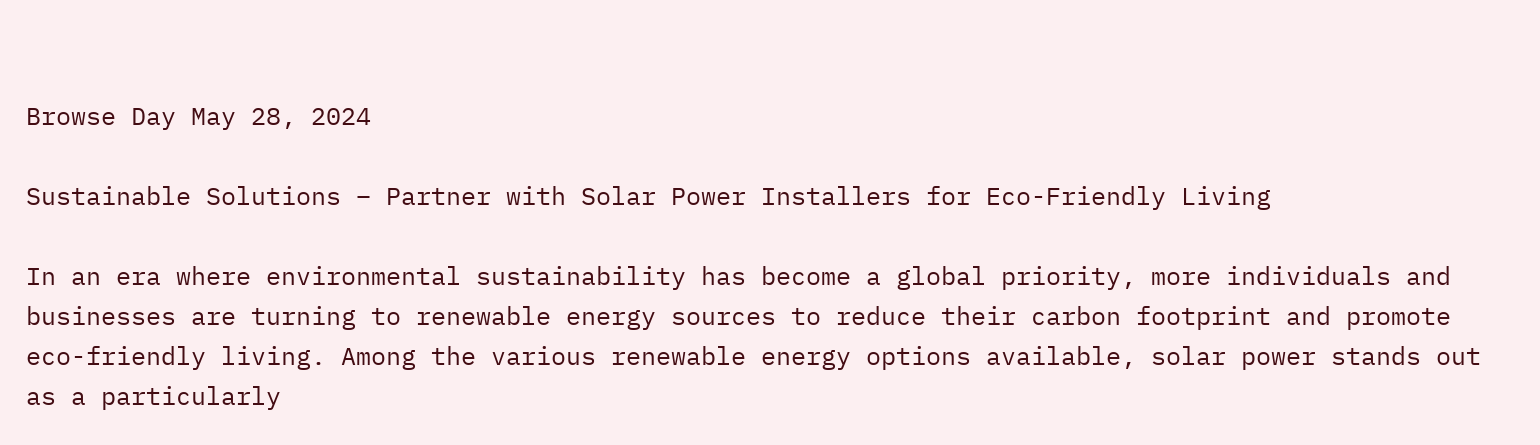Browse Day May 28, 2024

Sustainable Solutions – Partner with Solar Power Installers for Eco-Friendly Living

In an era where environmental sustainability has become a global priority, more individuals and businesses are turning to renewable energy sources to reduce their carbon footprint and promote eco-friendly living. Among the various renewable energy options available, solar power stands out as a particularly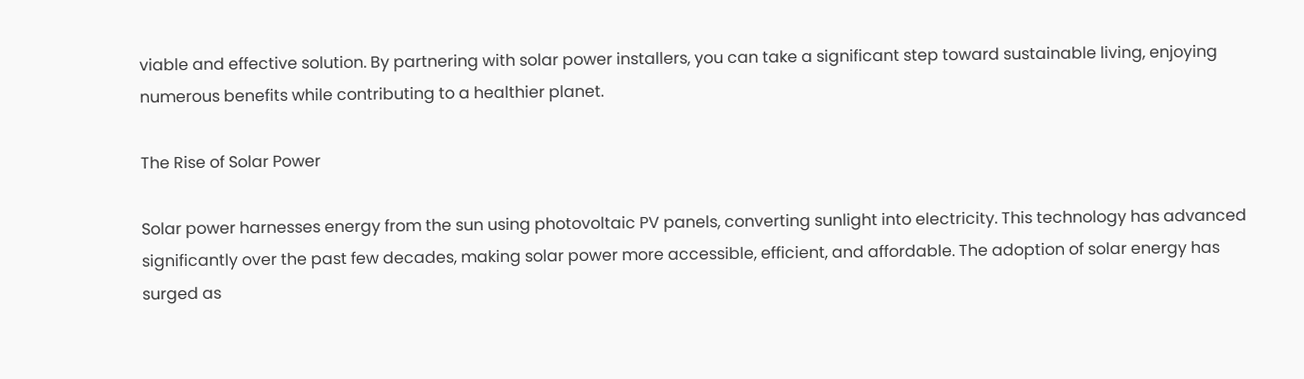viable and effective solution. By partnering with solar power installers, you can take a significant step toward sustainable living, enjoying numerous benefits while contributing to a healthier planet.

The Rise of Solar Power

Solar power harnesses energy from the sun using photovoltaic PV panels, converting sunlight into electricity. This technology has advanced significantly over the past few decades, making solar power more accessible, efficient, and affordable. The adoption of solar energy has surged as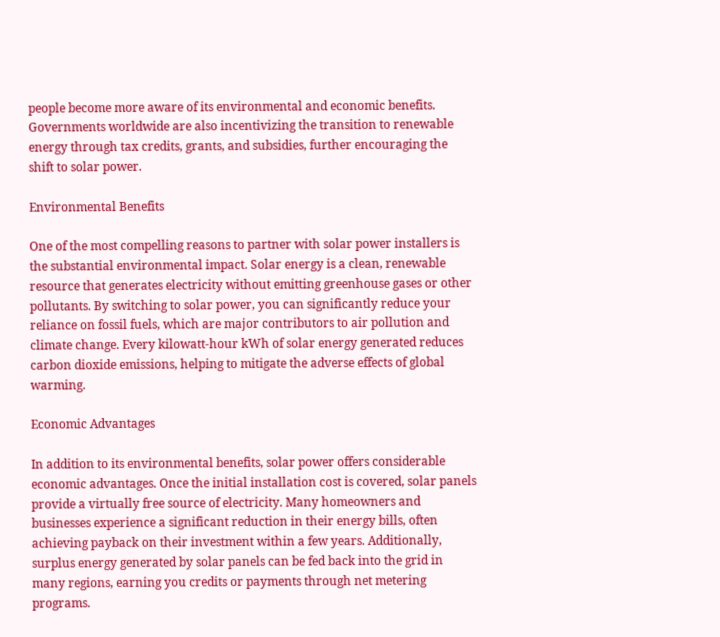people become more aware of its environmental and economic benefits. Governments worldwide are also incentivizing the transition to renewable energy through tax credits, grants, and subsidies, further encouraging the shift to solar power.

Environmental Benefits

One of the most compelling reasons to partner with solar power installers is the substantial environmental impact. Solar energy is a clean, renewable resource that generates electricity without emitting greenhouse gases or other pollutants. By switching to solar power, you can significantly reduce your reliance on fossil fuels, which are major contributors to air pollution and climate change. Every kilowatt-hour kWh of solar energy generated reduces carbon dioxide emissions, helping to mitigate the adverse effects of global warming.

Economic Advantages

In addition to its environmental benefits, solar power offers considerable economic advantages. Once the initial installation cost is covered, solar panels provide a virtually free source of electricity. Many homeowners and businesses experience a significant reduction in their energy bills, often achieving payback on their investment within a few years. Additionally, surplus energy generated by solar panels can be fed back into the grid in many regions, earning you credits or payments through net metering programs.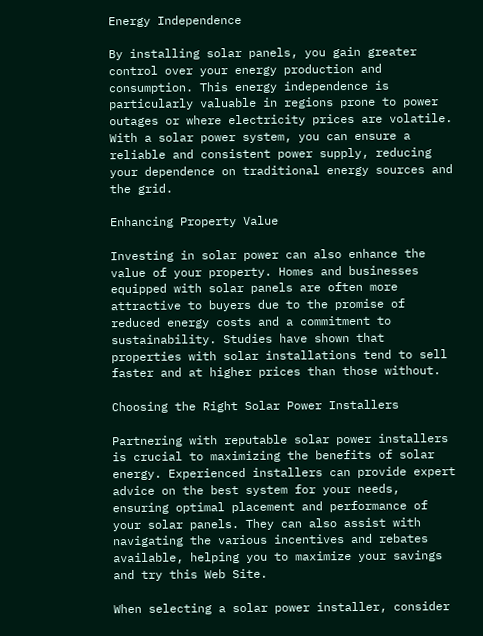Energy Independence

By installing solar panels, you gain greater control over your energy production and consumption. This energy independence is particularly valuable in regions prone to power outages or where electricity prices are volatile. With a solar power system, you can ensure a reliable and consistent power supply, reducing your dependence on traditional energy sources and the grid.

Enhancing Property Value

Investing in solar power can also enhance the value of your property. Homes and businesses equipped with solar panels are often more attractive to buyers due to the promise of reduced energy costs and a commitment to sustainability. Studies have shown that properties with solar installations tend to sell faster and at higher prices than those without.

Choosing the Right Solar Power Installers

Partnering with reputable solar power installers is crucial to maximizing the benefits of solar energy. Experienced installers can provide expert advice on the best system for your needs, ensuring optimal placement and performance of your solar panels. They can also assist with navigating the various incentives and rebates available, helping you to maximize your savings and try this Web Site.

When selecting a solar power installer, consider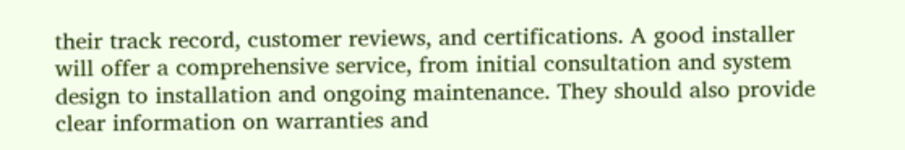their track record, customer reviews, and certifications. A good installer will offer a comprehensive service, from initial consultation and system design to installation and ongoing maintenance. They should also provide clear information on warranties and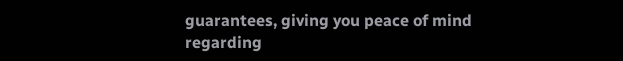guarantees, giving you peace of mind regarding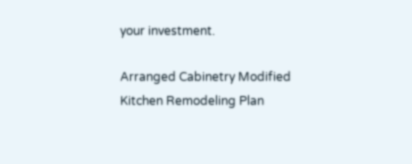your investment.

Arranged Cabinetry Modified Kitchen Remodeling Plan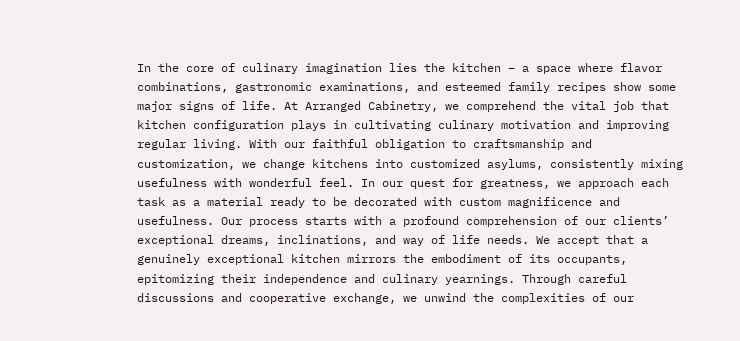In the core of culinary imagination lies the kitchen – a space where flavor combinations, gastronomic examinations, and esteemed family recipes show some major signs of life. At Arranged Cabinetry, we comprehend the vital job that kitchen configuration plays in cultivating culinary motivation and improving regular living. With our faithful obligation to craftsmanship and customization, we change kitchens into customized asylums, consistently mixing usefulness with wonderful feel. In our quest for greatness, we approach each task as a material ready to be decorated with custom magnificence and usefulness. Our process starts with a profound comprehension of our clients’ exceptional dreams, inclinations, and way of life needs. We accept that a genuinely exceptional kitchen mirrors the embodiment of its occupants, epitomizing their independence and culinary yearnings. Through careful discussions and cooperative exchange, we unwind the complexities of our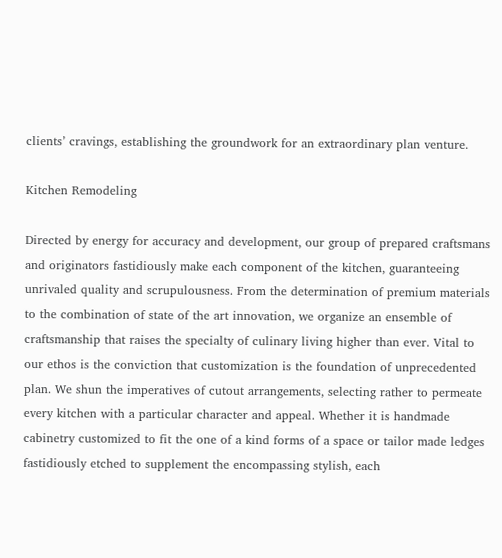clients’ cravings, establishing the groundwork for an extraordinary plan venture.

Kitchen Remodeling

Directed by energy for accuracy and development, our group of prepared craftsmans and originators fastidiously make each component of the kitchen, guaranteeing unrivaled quality and scrupulousness. From the determination of premium materials to the combination of state of the art innovation, we organize an ensemble of craftsmanship that raises the specialty of culinary living higher than ever. Vital to our ethos is the conviction that customization is the foundation of unprecedented plan. We shun the imperatives of cutout arrangements, selecting rather to permeate every kitchen with a particular character and appeal. Whether it is handmade cabinetry customized to fit the one of a kind forms of a space or tailor made ledges fastidiously etched to supplement the encompassing stylish, each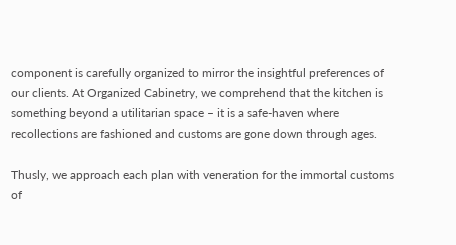component is carefully organized to mirror the insightful preferences of our clients. At Organized Cabinetry, we comprehend that the kitchen is something beyond a utilitarian space – it is a safe-haven where recollections are fashioned and customs are gone down through ages.

Thusly, we approach each plan with veneration for the immortal customs of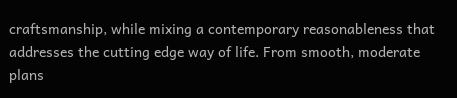craftsmanship, while mixing a contemporary reasonableness that addresses the cutting edge way of life. From smooth, moderate plans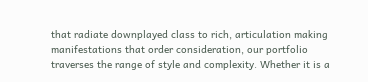that radiate downplayed class to rich, articulation making manifestations that order consideration, our portfolio traverses the range of style and complexity. Whether it is a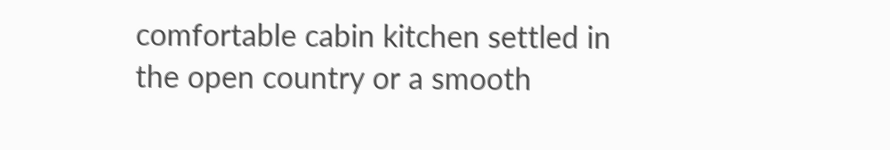comfortable cabin kitchen settled in the open country or a smooth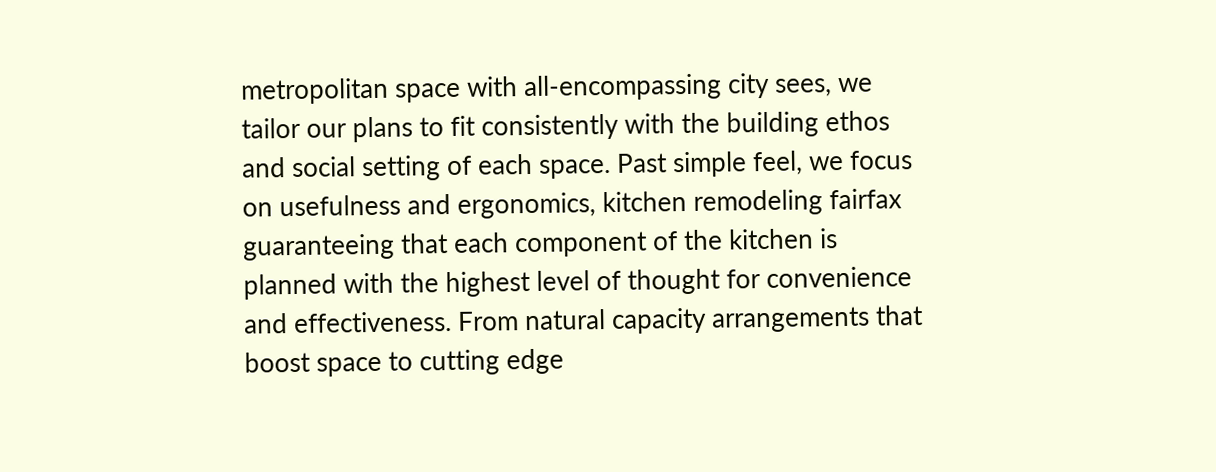metropolitan space with all-encompassing city sees, we tailor our plans to fit consistently with the building ethos and social setting of each space. Past simple feel, we focus on usefulness and ergonomics, kitchen remodeling fairfax guaranteeing that each component of the kitchen is planned with the highest level of thought for convenience and effectiveness. From natural capacity arrangements that boost space to cutting edge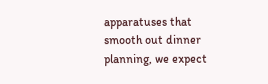apparatuses that smooth out dinner planning, we expect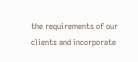the requirements of our clients and incorporate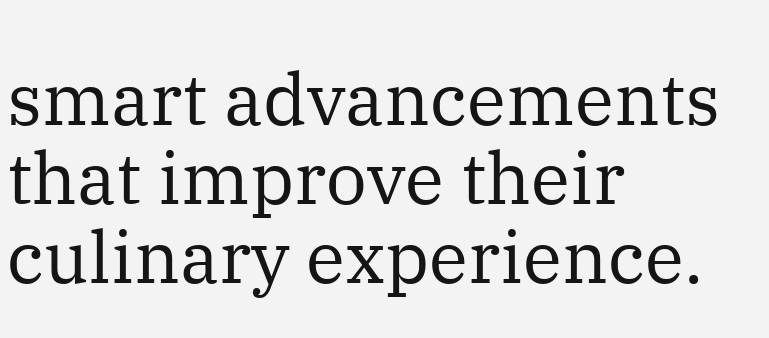smart advancements that improve their culinary experience.